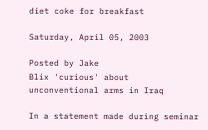diet coke for breakfast

Saturday, April 05, 2003

Posted by Jake
Blix 'curious' about unconventional arms in Iraq

In a statement made during seminar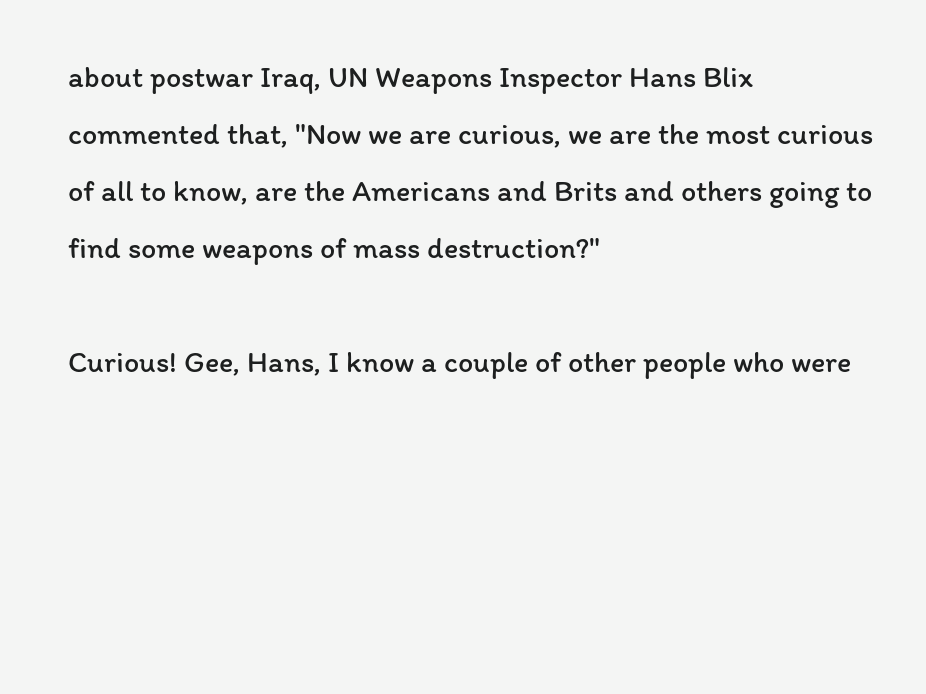about postwar Iraq, UN Weapons Inspector Hans Blix commented that, "Now we are curious, we are the most curious of all to know, are the Americans and Brits and others going to find some weapons of mass destruction?"

Curious! Gee, Hans, I know a couple of other people who were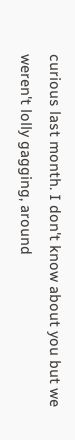curious last month. I don't know about you but we weren't lolly gagging, around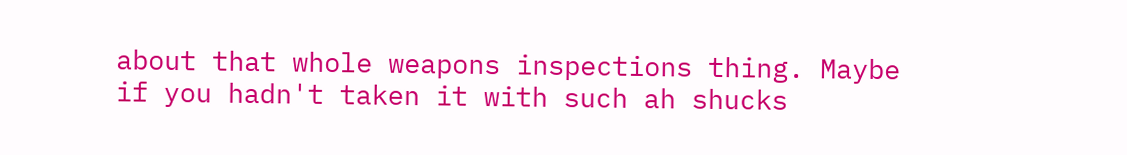about that whole weapons inspections thing. Maybe if you hadn't taken it with such ah shucks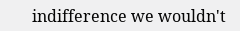indifference we wouldn't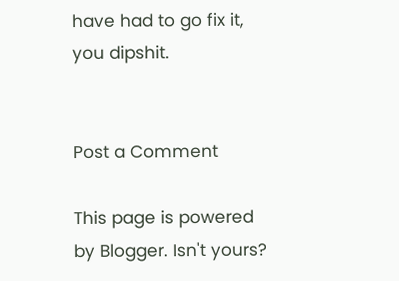have had to go fix it, you dipshit.


Post a Comment

This page is powered by Blogger. Isn't yours?